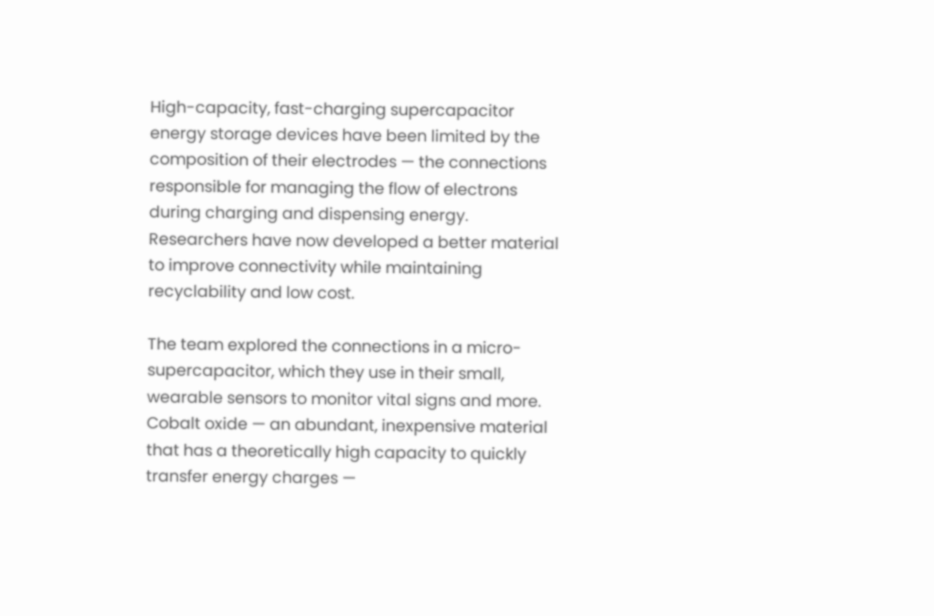High-capacity, fast-charging supercapacitor energy storage devices have been limited by the composition of their electrodes — the connections responsible for managing the flow of electrons during charging and dispensing energy. Researchers have now developed a better material to improve connectivity while maintaining recyclability and low cost.

The team explored the connections in a micro-supercapacitor, which they use in their small, wearable sensors to monitor vital signs and more. Cobalt oxide — an abundant, inexpensive material that has a theoretically high capacity to quickly transfer energy charges —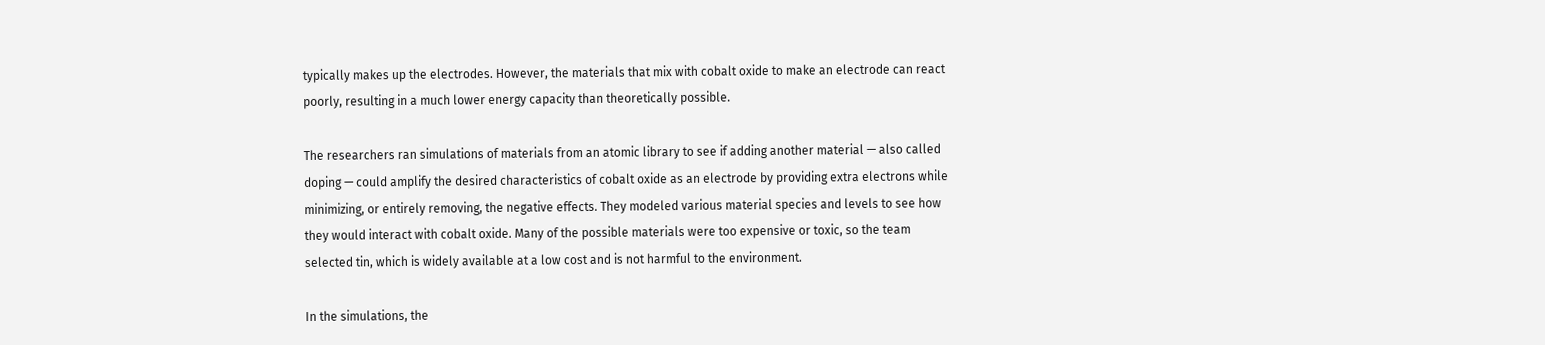typically makes up the electrodes. However, the materials that mix with cobalt oxide to make an electrode can react poorly, resulting in a much lower energy capacity than theoretically possible.

The researchers ran simulations of materials from an atomic library to see if adding another material — also called doping — could amplify the desired characteristics of cobalt oxide as an electrode by providing extra electrons while minimizing, or entirely removing, the negative effects. They modeled various material species and levels to see how they would interact with cobalt oxide. Many of the possible materials were too expensive or toxic, so the team selected tin, which is widely available at a low cost and is not harmful to the environment.

In the simulations, the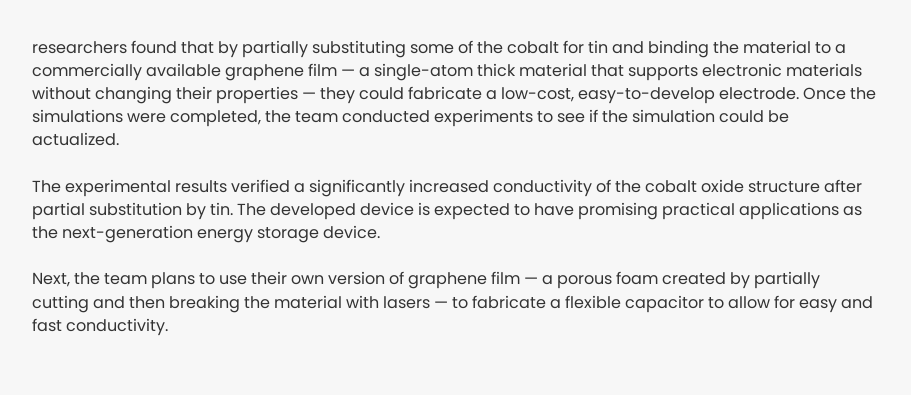researchers found that by partially substituting some of the cobalt for tin and binding the material to a commercially available graphene film — a single-atom thick material that supports electronic materials without changing their properties — they could fabricate a low-cost, easy-to-develop electrode. Once the simulations were completed, the team conducted experiments to see if the simulation could be actualized.

The experimental results verified a significantly increased conductivity of the cobalt oxide structure after partial substitution by tin. The developed device is expected to have promising practical applications as the next-generation energy storage device.

Next, the team plans to use their own version of graphene film — a porous foam created by partially cutting and then breaking the material with lasers — to fabricate a flexible capacitor to allow for easy and fast conductivity.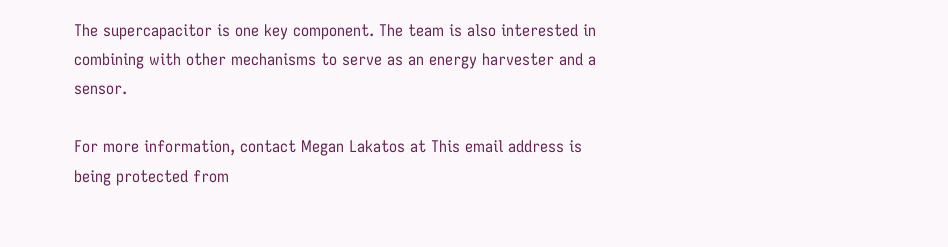The supercapacitor is one key component. The team is also interested in combining with other mechanisms to serve as an energy harvester and a sensor.

For more information, contact Megan Lakatos at This email address is being protected from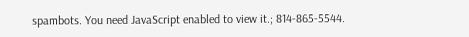spambots. You need JavaScript enabled to view it.; 814-865-5544.